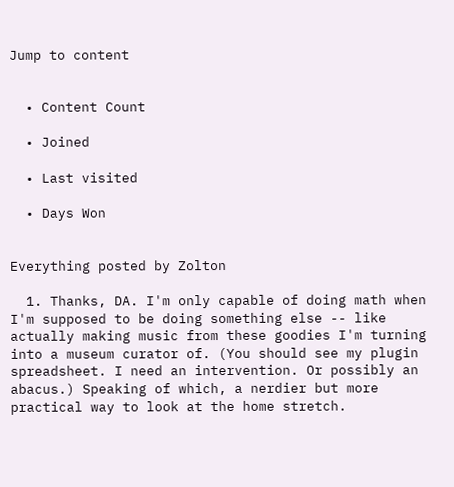Jump to content


  • Content Count

  • Joined

  • Last visited

  • Days Won


Everything posted by Zolton

  1. Thanks, DA. I'm only capable of doing math when I'm supposed to be doing something else -- like actually making music from these goodies I'm turning into a museum curator of. (You should see my plugin spreadsheet. I need an intervention. Or possibly an abacus.) Speaking of which, a nerdier but more practical way to look at the home stretch.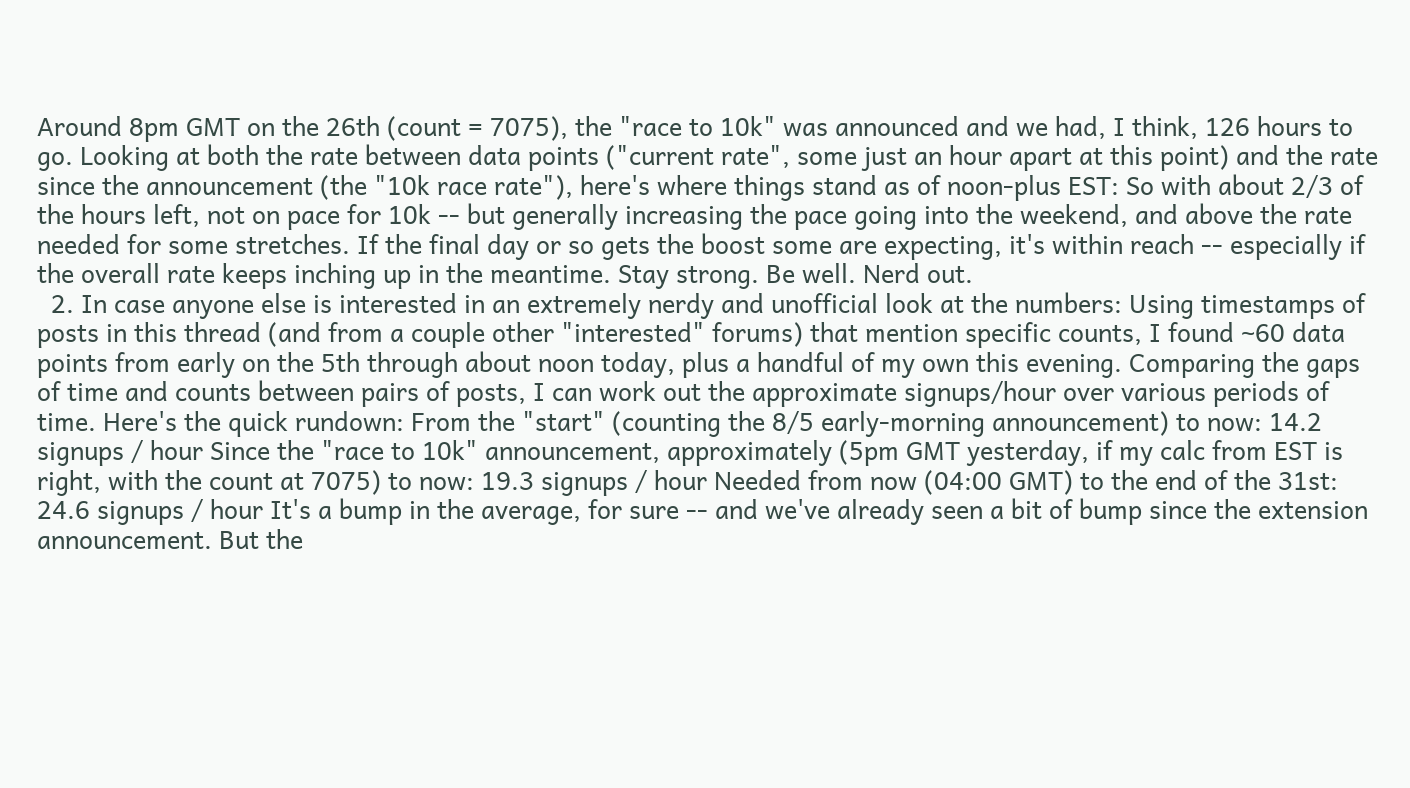Around 8pm GMT on the 26th (count = 7075), the "race to 10k" was announced and we had, I think, 126 hours to go. Looking at both the rate between data points ("current rate", some just an hour apart at this point) and the rate since the announcement (the "10k race rate"), here's where things stand as of noon-plus EST: So with about 2/3 of the hours left, not on pace for 10k -- but generally increasing the pace going into the weekend, and above the rate needed for some stretches. If the final day or so gets the boost some are expecting, it's within reach -- especially if the overall rate keeps inching up in the meantime. Stay strong. Be well. Nerd out.
  2. In case anyone else is interested in an extremely nerdy and unofficial look at the numbers: Using timestamps of posts in this thread (and from a couple other "interested" forums) that mention specific counts, I found ~60 data points from early on the 5th through about noon today, plus a handful of my own this evening. Comparing the gaps of time and counts between pairs of posts, I can work out the approximate signups/hour over various periods of time. Here's the quick rundown: From the "start" (counting the 8/5 early-morning announcement) to now: 14.2 signups / hour Since the "race to 10k" announcement, approximately (5pm GMT yesterday, if my calc from EST is right, with the count at 7075) to now: 19.3 signups / hour Needed from now (04:00 GMT) to the end of the 31st: 24.6 signups / hour It's a bump in the average, for sure -- and we've already seen a bit of bump since the extension announcement. But the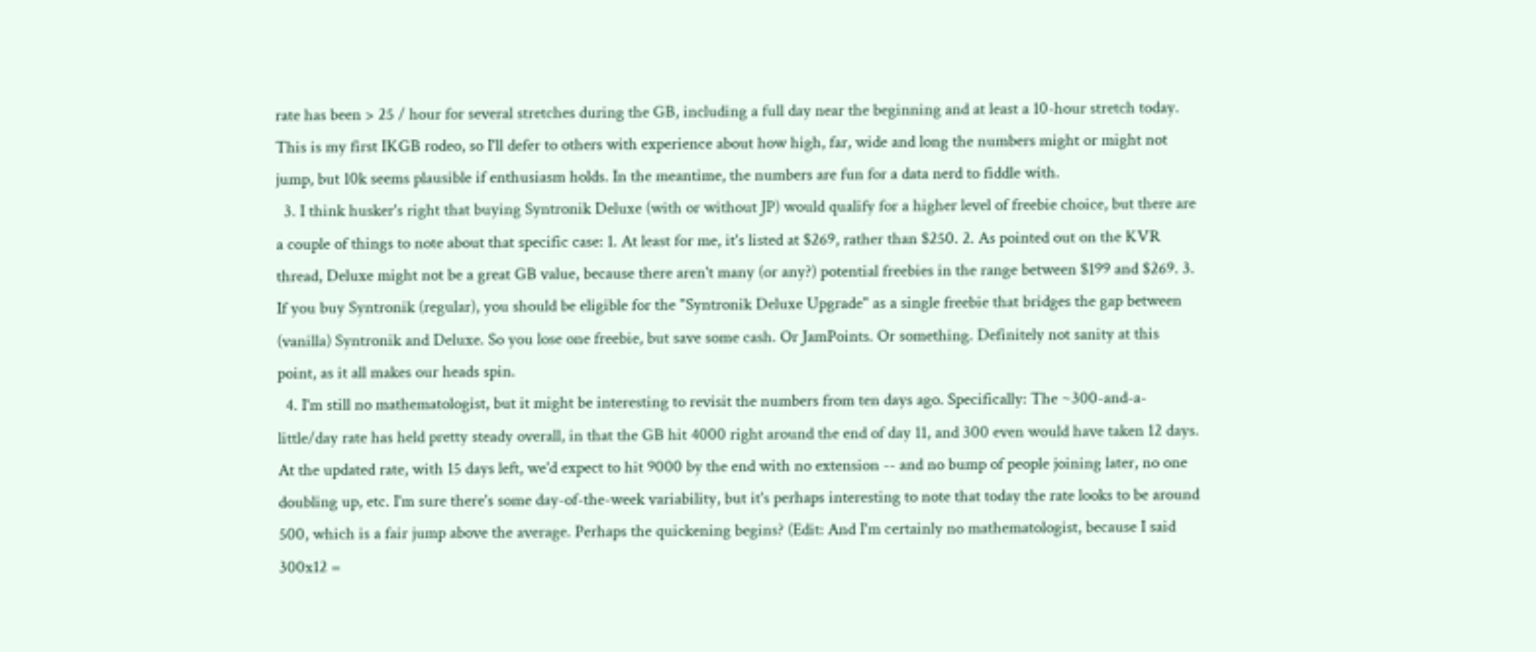rate has been > 25 / hour for several stretches during the GB, including a full day near the beginning and at least a 10-hour stretch today. This is my first IKGB rodeo, so I'll defer to others with experience about how high, far, wide and long the numbers might or might not jump, but 10k seems plausible if enthusiasm holds. In the meantime, the numbers are fun for a data nerd to fiddle with.
  3. I think husker's right that buying Syntronik Deluxe (with or without JP) would qualify for a higher level of freebie choice, but there are a couple of things to note about that specific case: 1. At least for me, it's listed at $269, rather than $250. 2. As pointed out on the KVR thread, Deluxe might not be a great GB value, because there aren't many (or any?) potential freebies in the range between $199 and $269. 3. If you buy Syntronik (regular), you should be eligible for the "Syntronik Deluxe Upgrade" as a single freebie that bridges the gap between (vanilla) Syntronik and Deluxe. So you lose one freebie, but save some cash. Or JamPoints. Or something. Definitely not sanity at this point, as it all makes our heads spin.
  4. I'm still no mathematologist, but it might be interesting to revisit the numbers from ten days ago. Specifically: The ~300-and-a-little/day rate has held pretty steady overall, in that the GB hit 4000 right around the end of day 11, and 300 even would have taken 12 days. At the updated rate, with 15 days left, we'd expect to hit 9000 by the end with no extension -- and no bump of people joining later, no one doubling up, etc. I'm sure there's some day-of-the-week variability, but it's perhaps interesting to note that today the rate looks to be around 500, which is a fair jump above the average. Perhaps the quickening begins? (Edit: And I'm certainly no mathematologist, because I said 300x12 =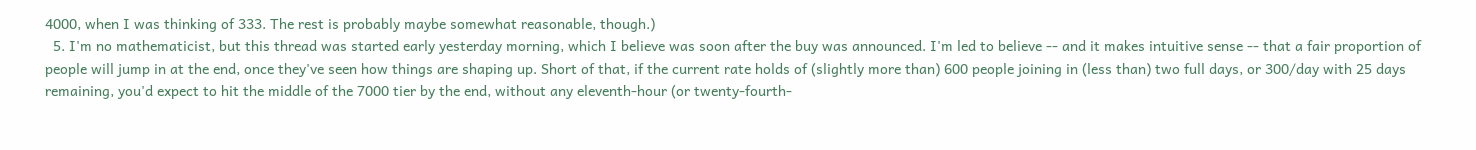4000, when I was thinking of 333. The rest is probably maybe somewhat reasonable, though.)
  5. I'm no mathematicist, but this thread was started early yesterday morning, which I believe was soon after the buy was announced. I'm led to believe -- and it makes intuitive sense -- that a fair proportion of people will jump in at the end, once they've seen how things are shaping up. Short of that, if the current rate holds of (slightly more than) 600 people joining in (less than) two full days, or 300/day with 25 days remaining, you'd expect to hit the middle of the 7000 tier by the end, without any eleventh-hour (or twenty-fourth-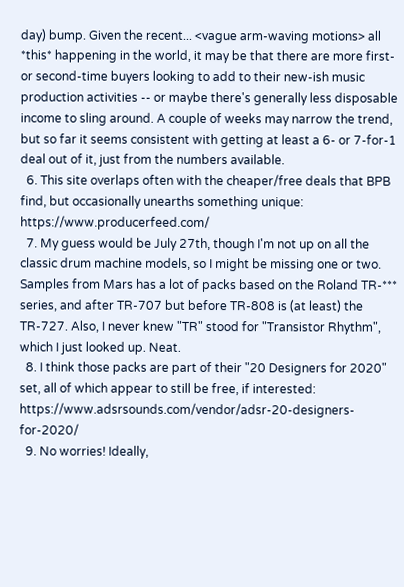day) bump. Given the recent... <vague arm-waving motions> all *this* happening in the world, it may be that there are more first- or second-time buyers looking to add to their new-ish music production activities -- or maybe there's generally less disposable income to sling around. A couple of weeks may narrow the trend, but so far it seems consistent with getting at least a 6- or 7-for-1 deal out of it, just from the numbers available.
  6. This site overlaps often with the cheaper/free deals that BPB find, but occasionally unearths something unique: https://www.producerfeed.com/
  7. My guess would be July 27th, though I'm not up on all the classic drum machine models, so I might be missing one or two. Samples from Mars has a lot of packs based on the Roland TR-*** series, and after TR-707 but before TR-808 is (at least) the TR-727. Also, I never knew "TR" stood for "Transistor Rhythm", which I just looked up. Neat.
  8. I think those packs are part of their "20 Designers for 2020" set, all of which appear to still be free, if interested: https://www.adsrsounds.com/vendor/adsr-20-designers-for-2020/
  9. No worries! Ideally,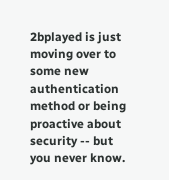2bplayed is just moving over to some new authentication method or being proactive about security -- but you never know.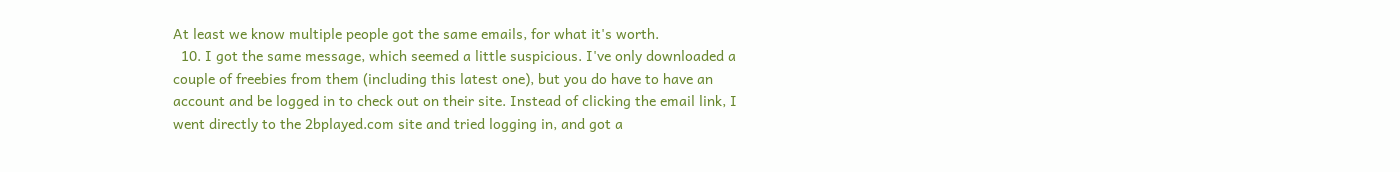At least we know multiple people got the same emails, for what it's worth.
  10. I got the same message, which seemed a little suspicious. I've only downloaded a couple of freebies from them (including this latest one), but you do have to have an account and be logged in to check out on their site. Instead of clicking the email link, I went directly to the 2bplayed.com site and tried logging in, and got a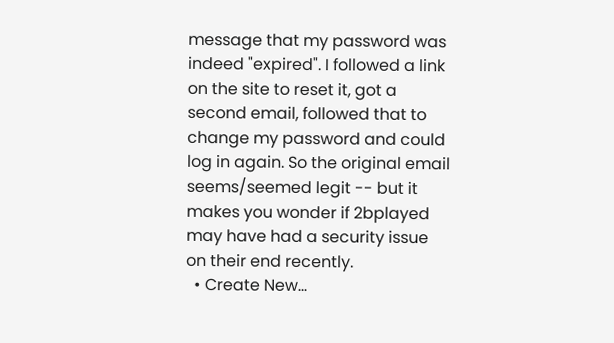message that my password was indeed "expired". I followed a link on the site to reset it, got a second email, followed that to change my password and could log in again. So the original email seems/seemed legit -- but it makes you wonder if 2bplayed may have had a security issue on their end recently.
  • Create New...